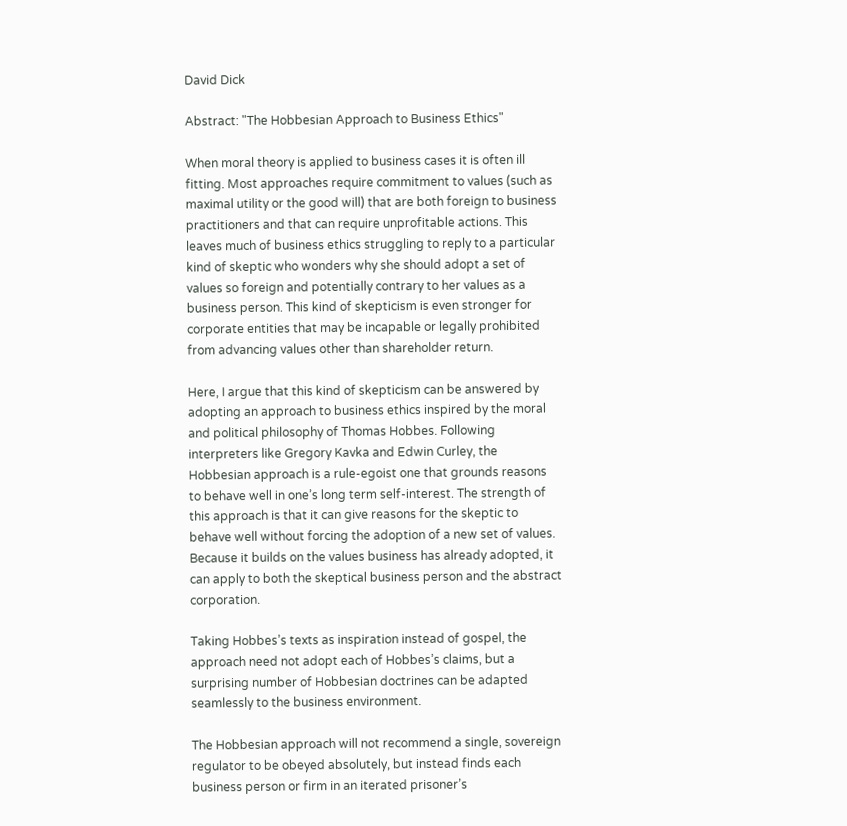David Dick

Abstract: "The Hobbesian Approach to Business Ethics"

When moral theory is applied to business cases it is often ill fitting. Most approaches require commitment to values (such as maximal utility or the good will) that are both foreign to business practitioners and that can require unprofitable actions. This leaves much of business ethics struggling to reply to a particular kind of skeptic who wonders why she should adopt a set of values so foreign and potentially contrary to her values as a business person. This kind of skepticism is even stronger for corporate entities that may be incapable or legally prohibited from advancing values other than shareholder return.

Here, I argue that this kind of skepticism can be answered by adopting an approach to business ethics inspired by the moral and political philosophy of Thomas Hobbes. Following interpreters like Gregory Kavka and Edwin Curley, the Hobbesian approach is a rule-egoist one that grounds reasons to behave well in one’s long term self-interest. The strength of this approach is that it can give reasons for the skeptic to behave well without forcing the adoption of a new set of values. Because it builds on the values business has already adopted, it can apply to both the skeptical business person and the abstract corporation.

Taking Hobbes’s texts as inspiration instead of gospel, the approach need not adopt each of Hobbes’s claims, but a surprising number of Hobbesian doctrines can be adapted seamlessly to the business environment.

The Hobbesian approach will not recommend a single, sovereign regulator to be obeyed absolutely, but instead finds each business person or firm in an iterated prisoner’s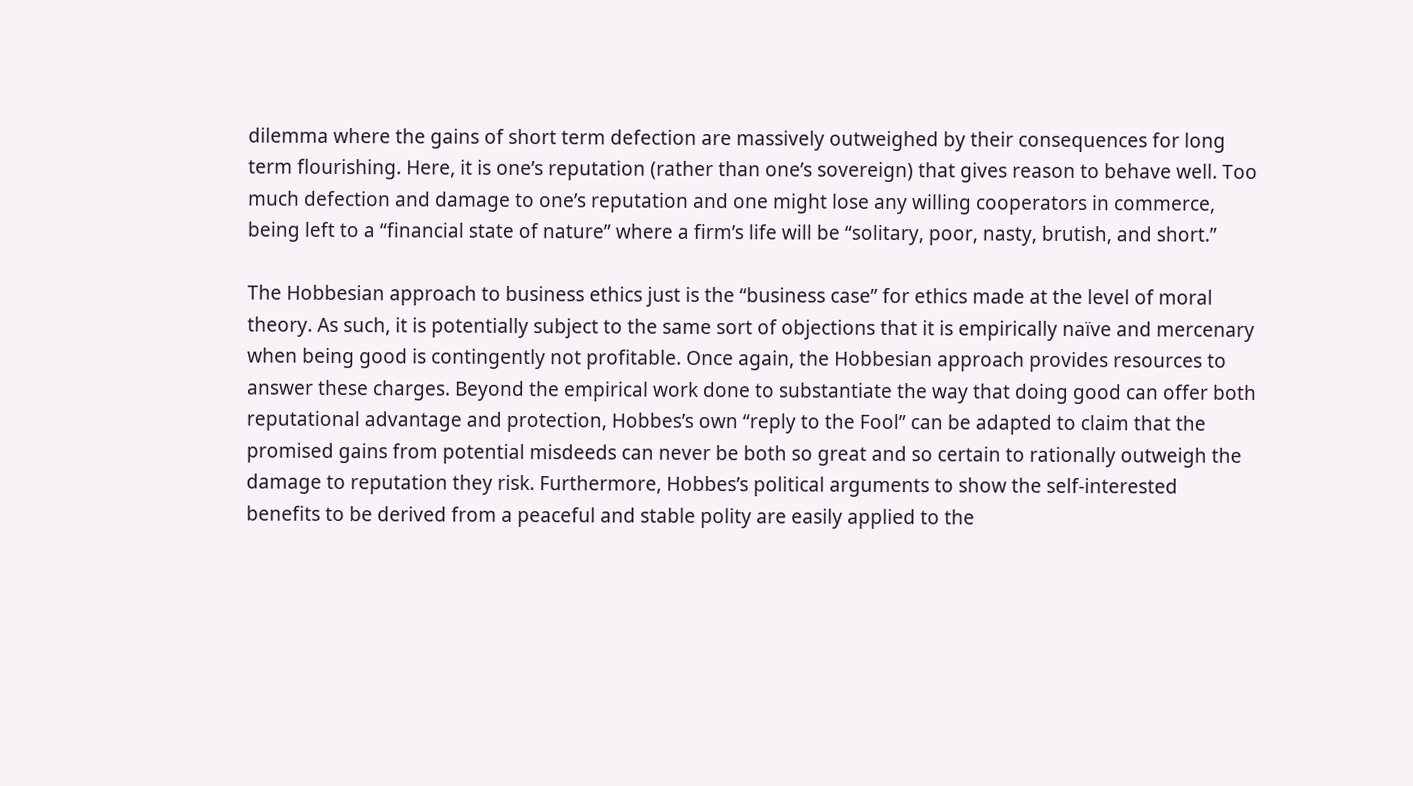dilemma where the gains of short term defection are massively outweighed by their consequences for long term flourishing. Here, it is one’s reputation (rather than one’s sovereign) that gives reason to behave well. Too much defection and damage to one’s reputation and one might lose any willing cooperators in commerce, being left to a “financial state of nature” where a firm’s life will be “solitary, poor, nasty, brutish, and short.”

The Hobbesian approach to business ethics just is the “business case” for ethics made at the level of moral theory. As such, it is potentially subject to the same sort of objections that it is empirically naïve and mercenary when being good is contingently not profitable. Once again, the Hobbesian approach provides resources to answer these charges. Beyond the empirical work done to substantiate the way that doing good can offer both reputational advantage and protection, Hobbes’s own “reply to the Fool” can be adapted to claim that the promised gains from potential misdeeds can never be both so great and so certain to rationally outweigh the damage to reputation they risk. Furthermore, Hobbes’s political arguments to show the self-interested benefits to be derived from a peaceful and stable polity are easily applied to the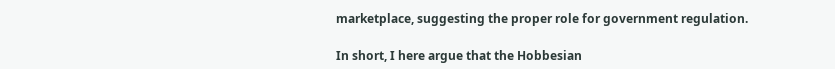marketplace, suggesting the proper role for government regulation.

In short, I here argue that the Hobbesian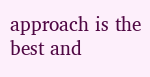approach is the best and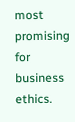most promising for business ethics.